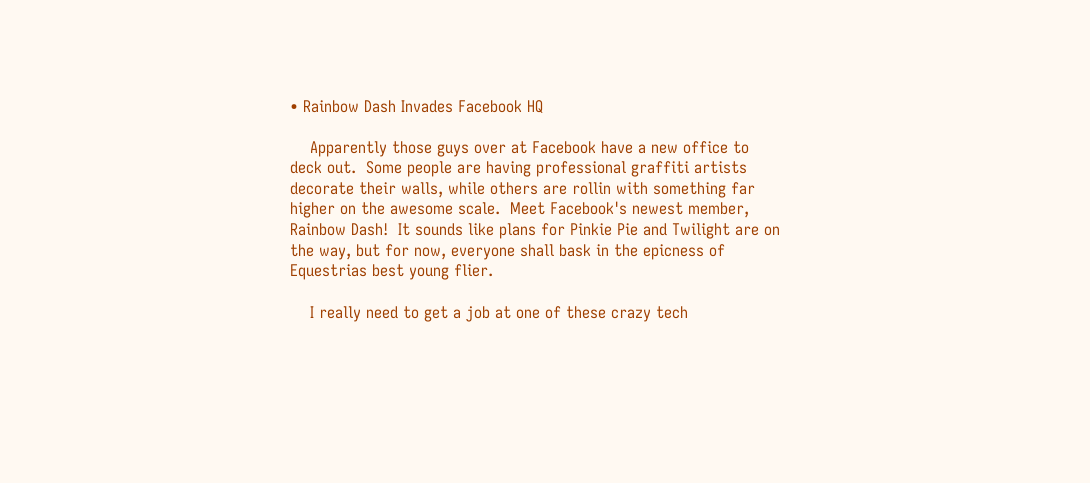• Rainbow Dash Invades Facebook HQ

    Apparently those guys over at Facebook have a new office to deck out.  Some people are having professional graffiti artists decorate their walls, while others are rollin with something far higher on the awesome scale.  Meet Facebook's newest member, Rainbow Dash!  It sounds like plans for Pinkie Pie and Twilight are on the way, but for now, everyone shall bask in the epicness of Equestrias best young flier.

    I really need to get a job at one of these crazy tech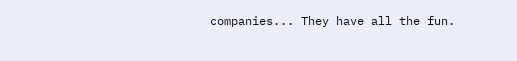companies... They have all the fun.